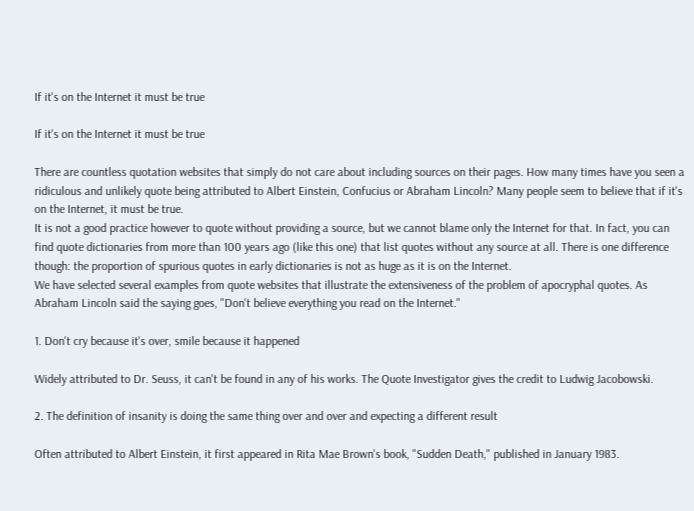If it's on the Internet it must be true

If it's on the Internet it must be true

There are countless quotation websites that simply do not care about including sources on their pages. How many times have you seen a ridiculous and unlikely quote being attributed to Albert Einstein, Confucius or Abraham Lincoln? Many people seem to believe that if it's on the Internet, it must be true.
It is not a good practice however to quote without providing a source, but we cannot blame only the Internet for that. In fact, you can find quote dictionaries from more than 100 years ago (like this one) that list quotes without any source at all. There is one difference though: the proportion of spurious quotes in early dictionaries is not as huge as it is on the Internet.
We have selected several examples from quote websites that illustrate the extensiveness of the problem of apocryphal quotes. As Abraham Lincoln said the saying goes, "Don't believe everything you read on the Internet."

1. Don't cry because it's over, smile because it happened

Widely attributed to Dr. Seuss, it can't be found in any of his works. The Quote Investigator gives the credit to Ludwig Jacobowski.

2. The definition of insanity is doing the same thing over and over and expecting a different result

Often attributed to Albert Einstein, it first appeared in Rita Mae Brown's book, "Sudden Death," published in January 1983.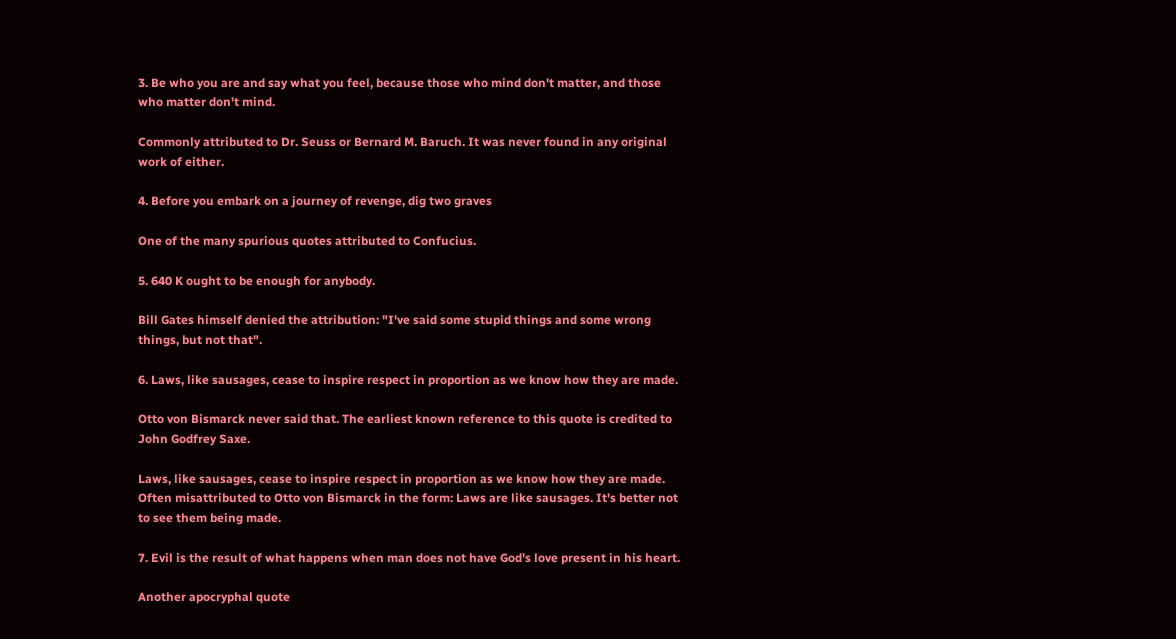3. Be who you are and say what you feel, because those who mind don't matter, and those who matter don't mind.

Commonly attributed to Dr. Seuss or Bernard M. Baruch. It was never found in any original work of either.

4. Before you embark on a journey of revenge, dig two graves

One of the many spurious quotes attributed to Confucius.

5. 640 K ought to be enough for anybody.

Bill Gates himself denied the attribution: "I've said some stupid things and some wrong things, but not that".

6. Laws, like sausages, cease to inspire respect in proportion as we know how they are made.

Otto von Bismarck never said that. The earliest known reference to this quote is credited to John Godfrey Saxe.

Laws, like sausages, cease to inspire respect in proportion as we know how they are made.
Often misattributed to Otto von Bismarck in the form: Laws are like sausages. It's better not to see them being made.

7. Evil is the result of what happens when man does not have God's love present in his heart.

Another apocryphal quote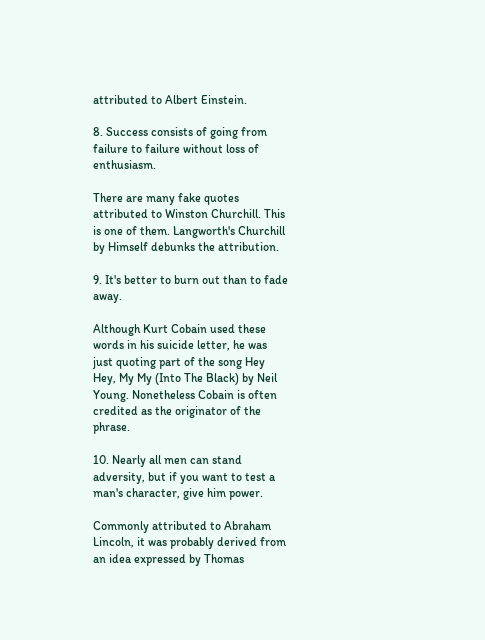attributed to Albert Einstein.

8. Success consists of going from failure to failure without loss of enthusiasm.

There are many fake quotes attributed to Winston Churchill. This is one of them. Langworth's Churchill by Himself debunks the attribution.

9. It's better to burn out than to fade away.

Although Kurt Cobain used these words in his suicide letter, he was just quoting part of the song Hey Hey, My My (Into The Black) by Neil Young. Nonetheless Cobain is often credited as the originator of the phrase.

10. Nearly all men can stand adversity, but if you want to test a man's character, give him power.

Commonly attributed to Abraham Lincoln, it was probably derived from an idea expressed by Thomas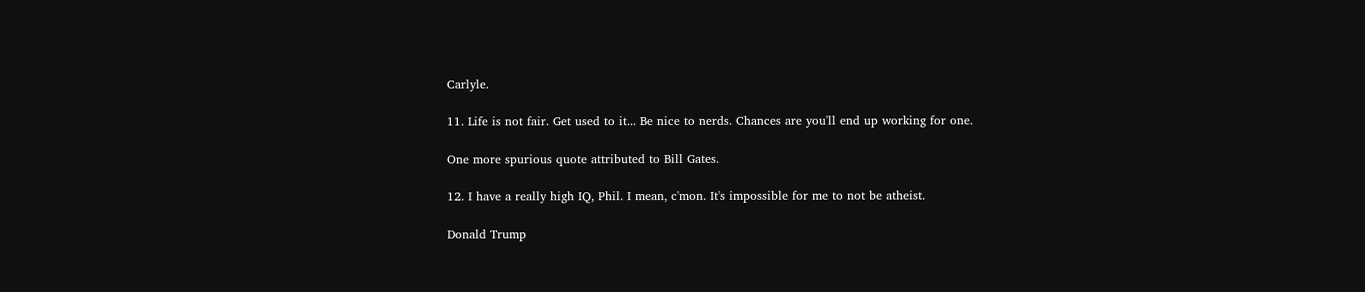Carlyle.

11. Life is not fair. Get used to it... Be nice to nerds. Chances are you'll end up working for one.

One more spurious quote attributed to Bill Gates.

12. I have a really high IQ, Phil. I mean, c'mon. It's impossible for me to not be atheist.

Donald Trump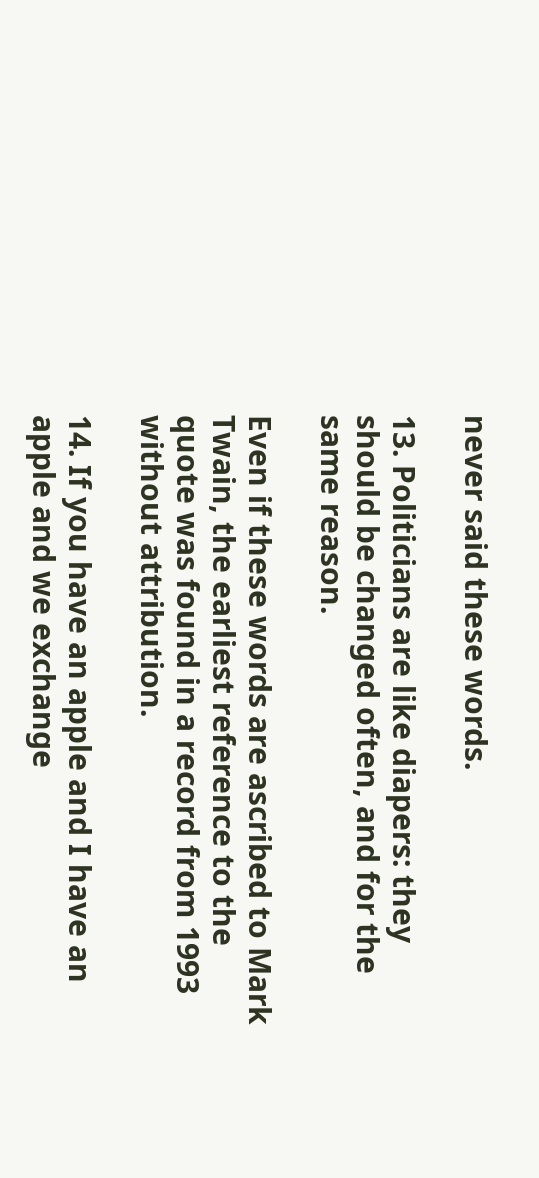never said these words.

13. Politicians are like diapers: they should be changed often, and for the same reason.

Even if these words are ascribed to Mark Twain, the earliest reference to the quote was found in a record from 1993 without attribution.

14. If you have an apple and I have an apple and we exchange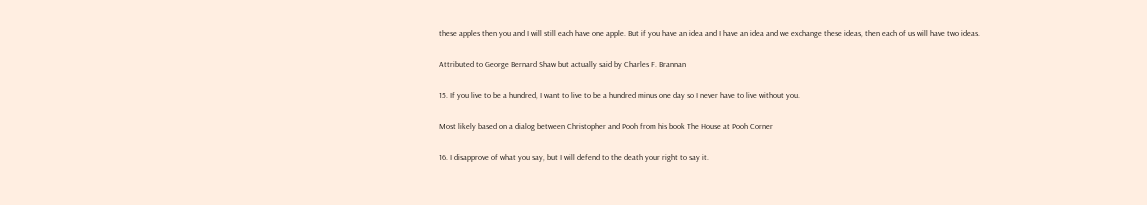these apples then you and I will still each have one apple. But if you have an idea and I have an idea and we exchange these ideas, then each of us will have two ideas.

Attributed to George Bernard Shaw but actually said by Charles F. Brannan

15. If you live to be a hundred, I want to live to be a hundred minus one day so I never have to live without you.

Most likely based on a dialog between Christopher and Pooh from his book The House at Pooh Corner

16. I disapprove of what you say, but I will defend to the death your right to say it.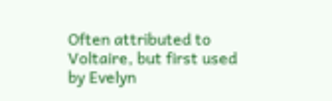Often attributed to Voltaire, but first used by Evelyn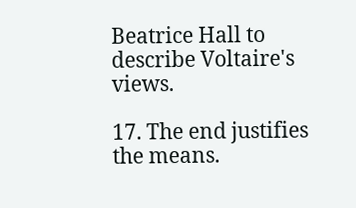Beatrice Hall to describe Voltaire's views.

17. The end justifies the means.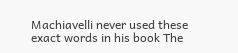Machiavelli never used these exact words in his book The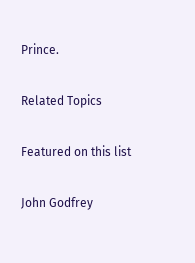Prince.

Related Topics

Featured on this list

John Godfrey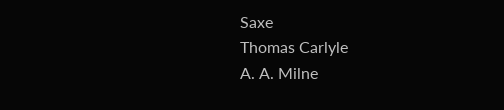Saxe
Thomas Carlyle
A. A. Milne